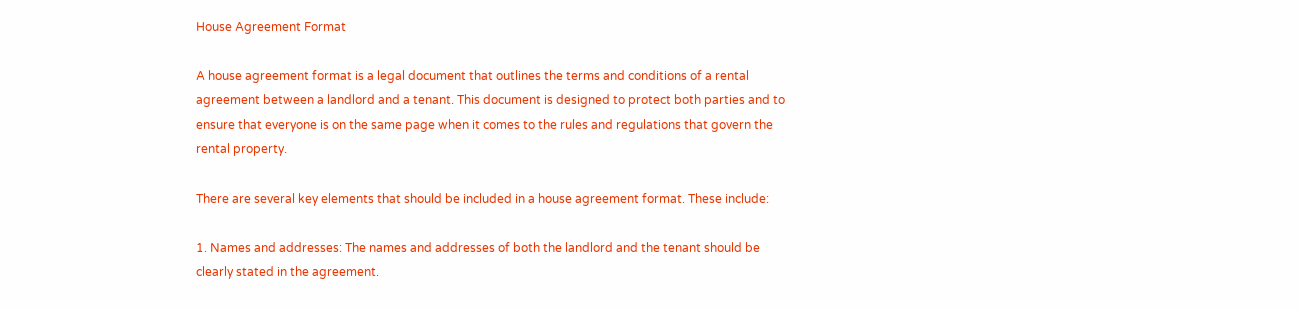House Agreement Format

A house agreement format is a legal document that outlines the terms and conditions of a rental agreement between a landlord and a tenant. This document is designed to protect both parties and to ensure that everyone is on the same page when it comes to the rules and regulations that govern the rental property.

There are several key elements that should be included in a house agreement format. These include:

1. Names and addresses: The names and addresses of both the landlord and the tenant should be clearly stated in the agreement.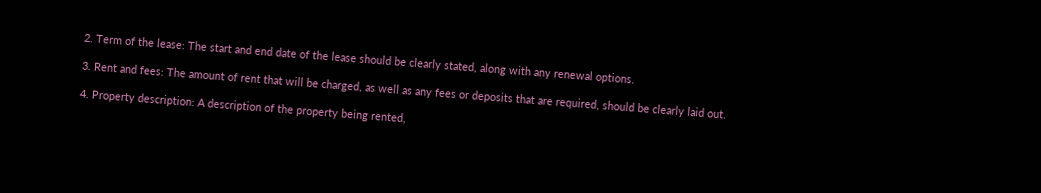2. Term of the lease: The start and end date of the lease should be clearly stated, along with any renewal options.

3. Rent and fees: The amount of rent that will be charged, as well as any fees or deposits that are required, should be clearly laid out.

4. Property description: A description of the property being rented,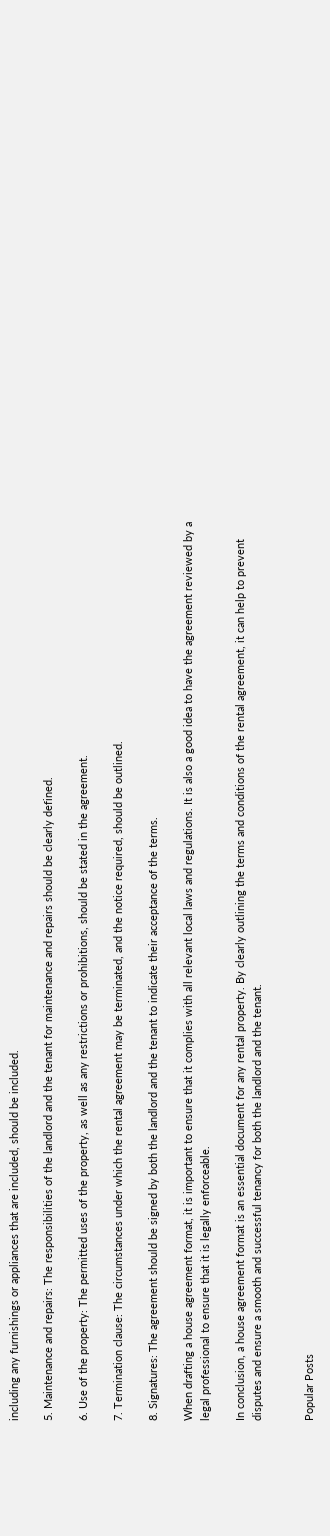including any furnishings or appliances that are included, should be included.

5. Maintenance and repairs: The responsibilities of the landlord and the tenant for maintenance and repairs should be clearly defined.

6. Use of the property: The permitted uses of the property, as well as any restrictions or prohibitions, should be stated in the agreement.

7. Termination clause: The circumstances under which the rental agreement may be terminated, and the notice required, should be outlined.

8. Signatures: The agreement should be signed by both the landlord and the tenant to indicate their acceptance of the terms.

When drafting a house agreement format, it is important to ensure that it complies with all relevant local laws and regulations. It is also a good idea to have the agreement reviewed by a legal professional to ensure that it is legally enforceable.

In conclusion, a house agreement format is an essential document for any rental property. By clearly outlining the terms and conditions of the rental agreement, it can help to prevent disputes and ensure a smooth and successful tenancy for both the landlord and the tenant.


Popular Posts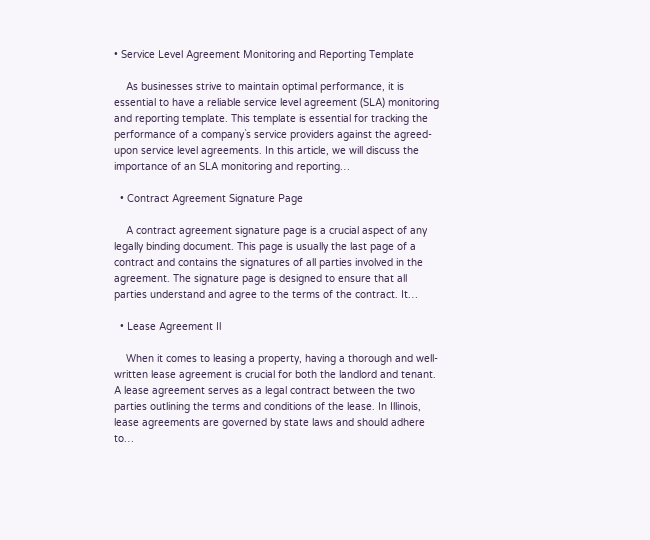• Service Level Agreement Monitoring and Reporting Template

    As businesses strive to maintain optimal performance, it is essential to have a reliable service level agreement (SLA) monitoring and reporting template. This template is essential for tracking the performance of a company`s service providers against the agreed-upon service level agreements. In this article, we will discuss the importance of an SLA monitoring and reporting…

  • Contract Agreement Signature Page

    A contract agreement signature page is a crucial aspect of any legally binding document. This page is usually the last page of a contract and contains the signatures of all parties involved in the agreement. The signature page is designed to ensure that all parties understand and agree to the terms of the contract. It…

  • Lease Agreement Il

    When it comes to leasing a property, having a thorough and well-written lease agreement is crucial for both the landlord and tenant. A lease agreement serves as a legal contract between the two parties outlining the terms and conditions of the lease. In Illinois, lease agreements are governed by state laws and should adhere to…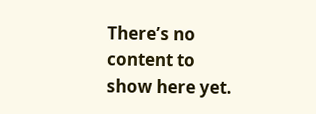There’s no content to show here yet.